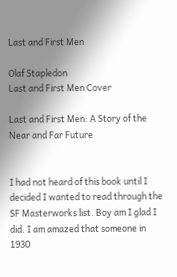Last and First Men

Olaf Stapledon
Last and First Men Cover

Last and First Men: A Story of the Near and Far Future


I had not heard of this book until I decided I wanted to read through the SF Masterworks list. Boy am I glad I did. I am amazed that someone in 1930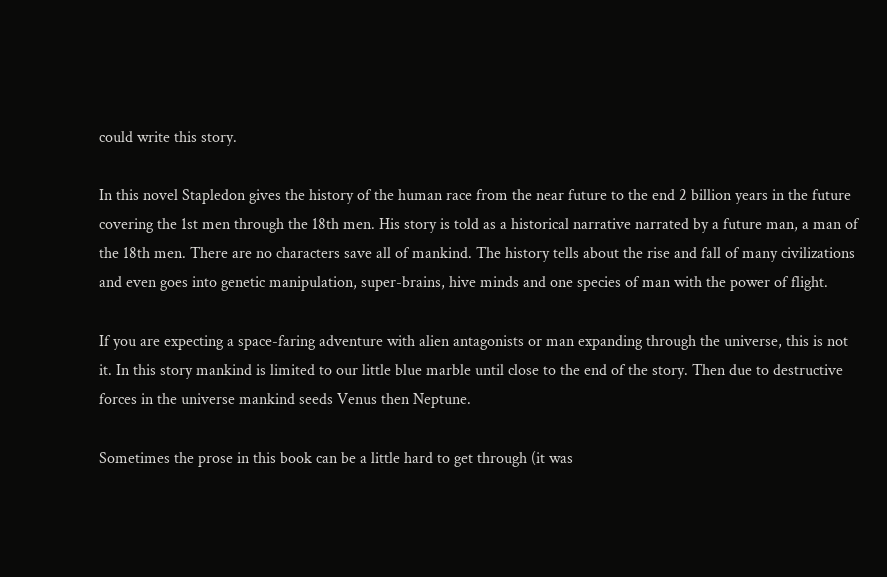could write this story.

In this novel Stapledon gives the history of the human race from the near future to the end 2 billion years in the future covering the 1st men through the 18th men. His story is told as a historical narrative narrated by a future man, a man of the 18th men. There are no characters save all of mankind. The history tells about the rise and fall of many civilizations and even goes into genetic manipulation, super-brains, hive minds and one species of man with the power of flight.

If you are expecting a space-faring adventure with alien antagonists or man expanding through the universe, this is not it. In this story mankind is limited to our little blue marble until close to the end of the story. Then due to destructive forces in the universe mankind seeds Venus then Neptune.

Sometimes the prose in this book can be a little hard to get through (it was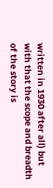written in 1930 after all) but with that the scope and breadth of the story is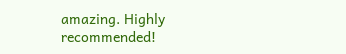amazing. Highly recommended!